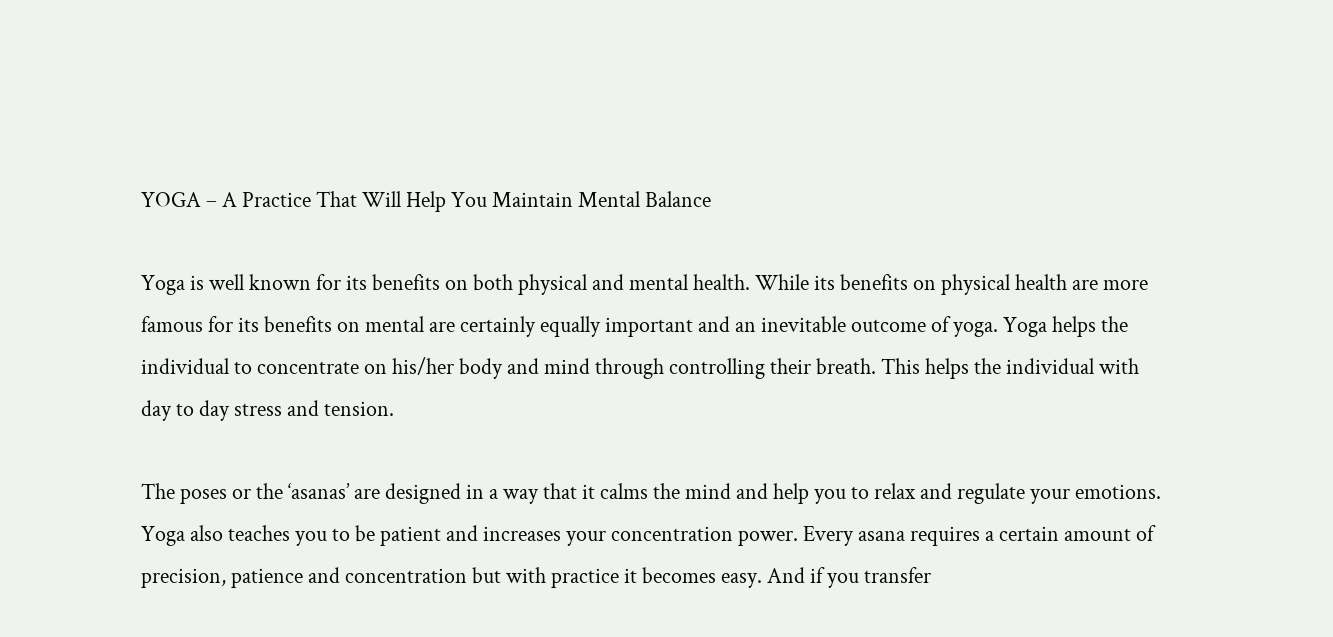YOGA – A Practice That Will Help You Maintain Mental Balance

Yoga is well known for its benefits on both physical and mental health. While its benefits on physical health are more famous for its benefits on mental are certainly equally important and an inevitable outcome of yoga. Yoga helps the individual to concentrate on his/her body and mind through controlling their breath. This helps the individual with day to day stress and tension.

The poses or the ‘asanas’ are designed in a way that it calms the mind and help you to relax and regulate your emotions. Yoga also teaches you to be patient and increases your concentration power. Every asana requires a certain amount of precision, patience and concentration but with practice it becomes easy. And if you transfer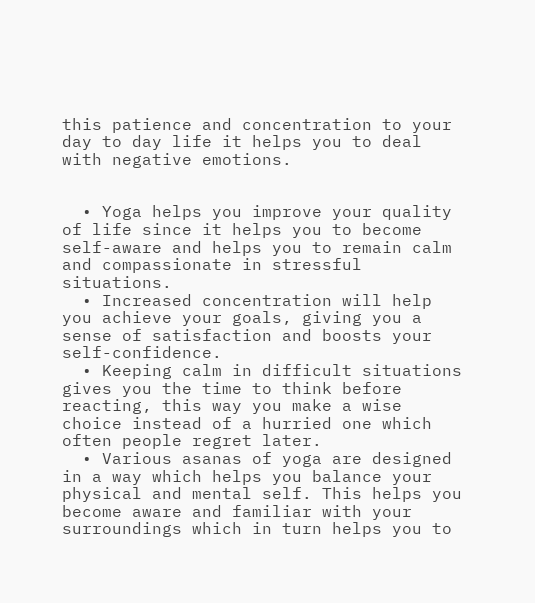this patience and concentration to your day to day life it helps you to deal with negative emotions.


  • Yoga helps you improve your quality of life since it helps you to become self-aware and helps you to remain calm and compassionate in stressful situations.
  • Increased concentration will help you achieve your goals, giving you a sense of satisfaction and boosts your self-confidence.
  • Keeping calm in difficult situations gives you the time to think before reacting, this way you make a wise choice instead of a hurried one which often people regret later.
  • Various asanas of yoga are designed in a way which helps you balance your physical and mental self. This helps you become aware and familiar with your surroundings which in turn helps you to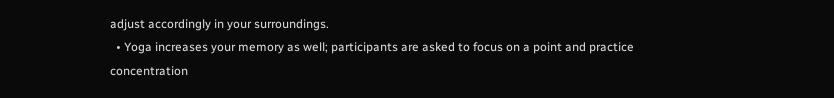adjust accordingly in your surroundings.
  • Yoga increases your memory as well; participants are asked to focus on a point and practice concentration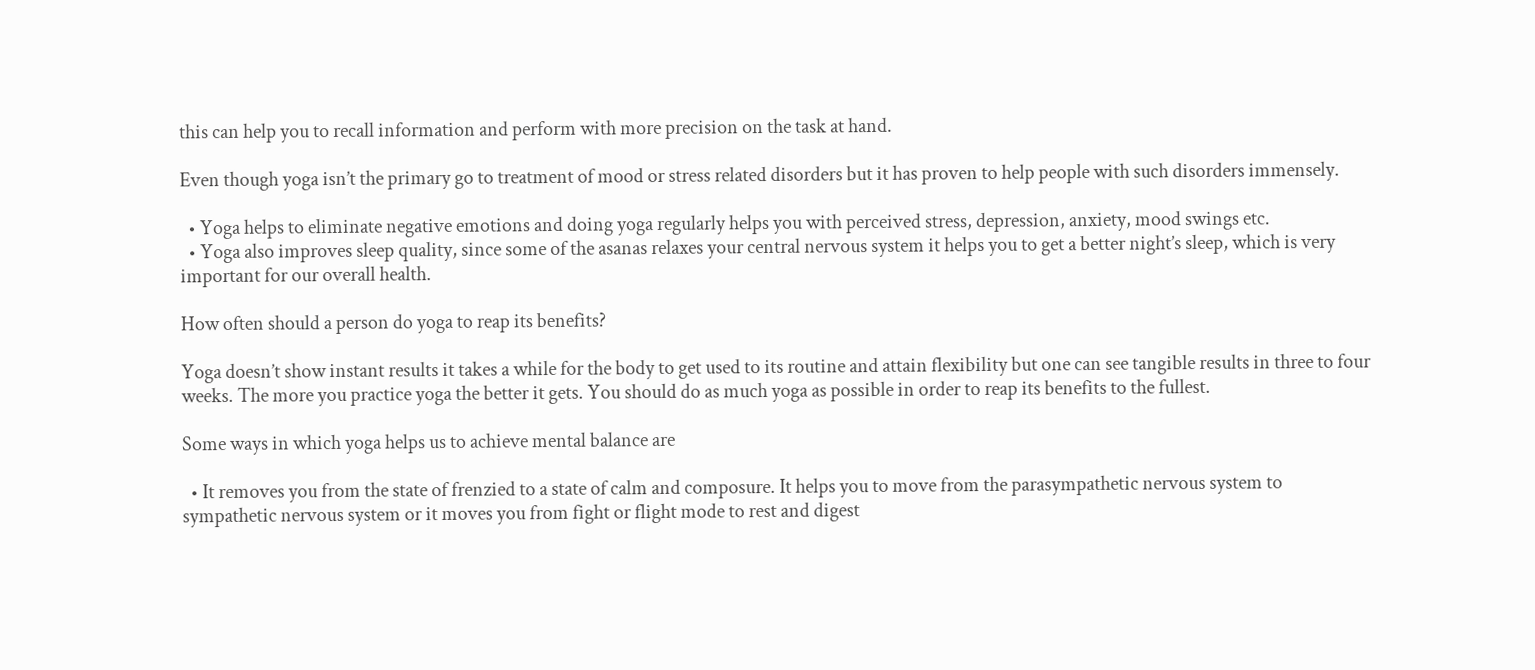this can help you to recall information and perform with more precision on the task at hand.

Even though yoga isn’t the primary go to treatment of mood or stress related disorders but it has proven to help people with such disorders immensely.

  • Yoga helps to eliminate negative emotions and doing yoga regularly helps you with perceived stress, depression, anxiety, mood swings etc.
  • Yoga also improves sleep quality, since some of the asanas relaxes your central nervous system it helps you to get a better night’s sleep, which is very important for our overall health.

How often should a person do yoga to reap its benefits?

Yoga doesn’t show instant results it takes a while for the body to get used to its routine and attain flexibility but one can see tangible results in three to four weeks. The more you practice yoga the better it gets. You should do as much yoga as possible in order to reap its benefits to the fullest.

Some ways in which yoga helps us to achieve mental balance are

  • It removes you from the state of frenzied to a state of calm and composure. It helps you to move from the parasympathetic nervous system to sympathetic nervous system or it moves you from fight or flight mode to rest and digest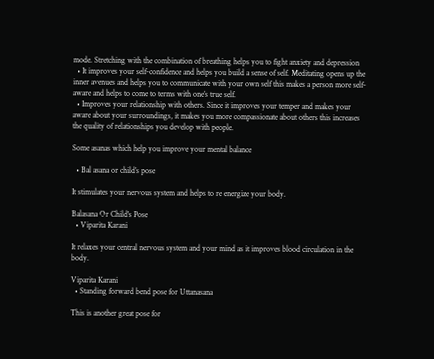mode. Stretching with the combination of breathing helps you to fight anxiety and depression
  • It improves your self-confidence and helps you build a sense of self. Meditating opens up the inner avenues and helps you to communicate with your own self this makes a person more self-aware and helps to come to terms with one’s true self.
  • Improves your relationship with others. Since it improves your temper and makes your aware about your surroundings, it makes you more compassionate about others this increases the quality of relationships you develop with people.

Some asanas which help you improve your mental balance

  • Bal asana or child’s pose

It stimulates your nervous system and helps to re energize your body.

Balasana Or Child's Pose
  • Viparita Karani

It relaxes your central nervous system and your mind as it improves blood circulation in the body.

Viparita Karani
  • Standing forward bend pose for Uttanasana

This is another great pose for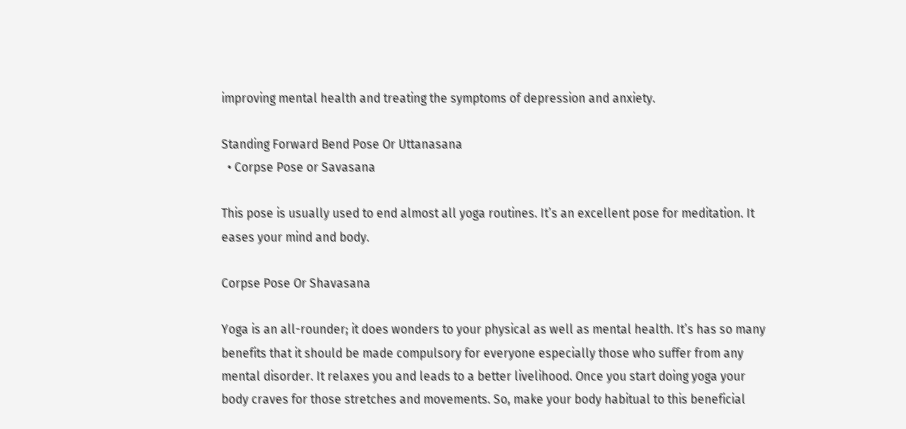improving mental health and treating the symptoms of depression and anxiety.

Standing Forward Bend Pose Or Uttanasana
  • Corpse Pose or Savasana

This pose is usually used to end almost all yoga routines. It’s an excellent pose for meditation. It eases your mind and body.

Corpse Pose Or Shavasana

Yoga is an all-rounder; it does wonders to your physical as well as mental health. It’s has so many benefits that it should be made compulsory for everyone especially those who suffer from any mental disorder. It relaxes you and leads to a better livelihood. Once you start doing yoga your body craves for those stretches and movements. So, make your body habitual to this beneficial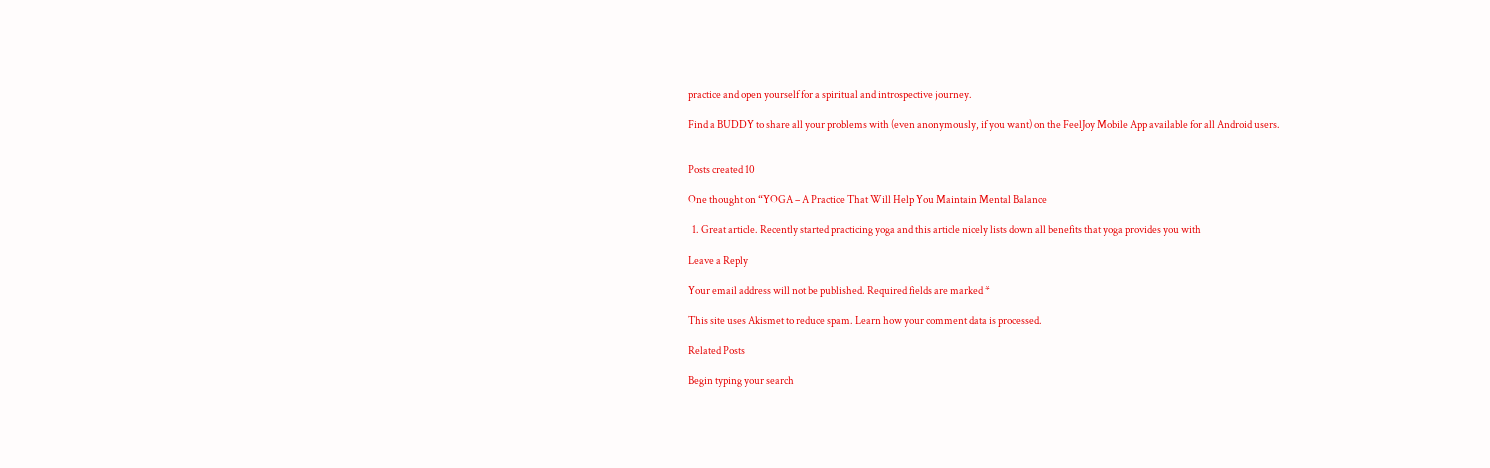practice and open yourself for a spiritual and introspective journey.

Find a BUDDY to share all your problems with (even anonymously, if you want) on the FeelJoy Mobile App available for all Android users.


Posts created 10

One thought on “YOGA – A Practice That Will Help You Maintain Mental Balance

  1. Great article. Recently started practicing yoga and this article nicely lists down all benefits that yoga provides you with

Leave a Reply

Your email address will not be published. Required fields are marked *

This site uses Akismet to reduce spam. Learn how your comment data is processed.

Related Posts

Begin typing your search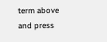term above and press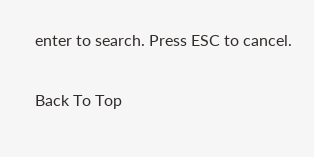enter to search. Press ESC to cancel.

Back To Top